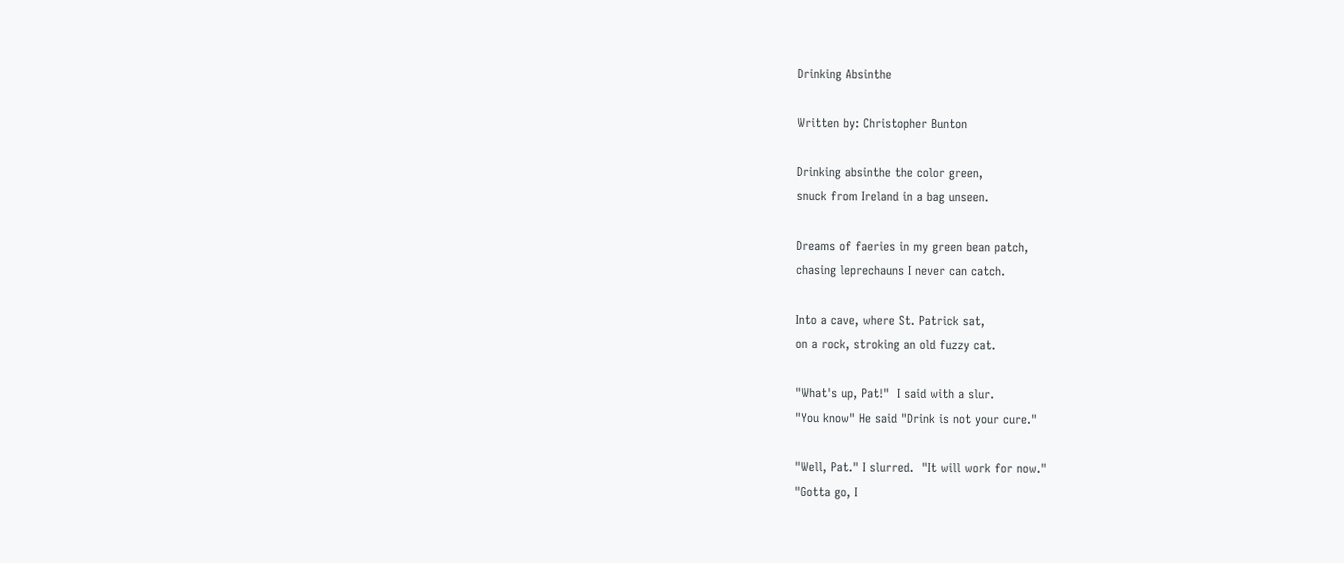Drinking Absinthe

Written by: Christopher Bunton

Drinking absinthe the color green,
snuck from Ireland in a bag unseen.

Dreams of faeries in my green bean patch,
chasing leprechauns I never can catch.

Into a cave, where St. Patrick sat,
on a rock, stroking an old fuzzy cat.

"What's up, Pat!"  I said with a slur.
"You know" He said "Drink is not your cure."

"Well, Pat." I slurred.  "It will work for now."
"Gotta go, I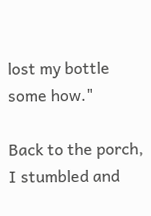lost my bottle some how."

Back to the porch, I stumbled and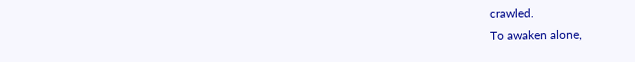crawled.
To awaken alone,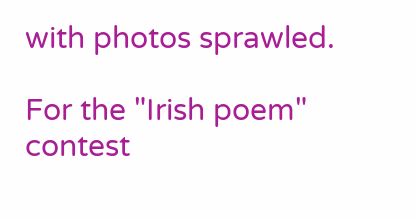with photos sprawled.

For the "Irish poem" contest